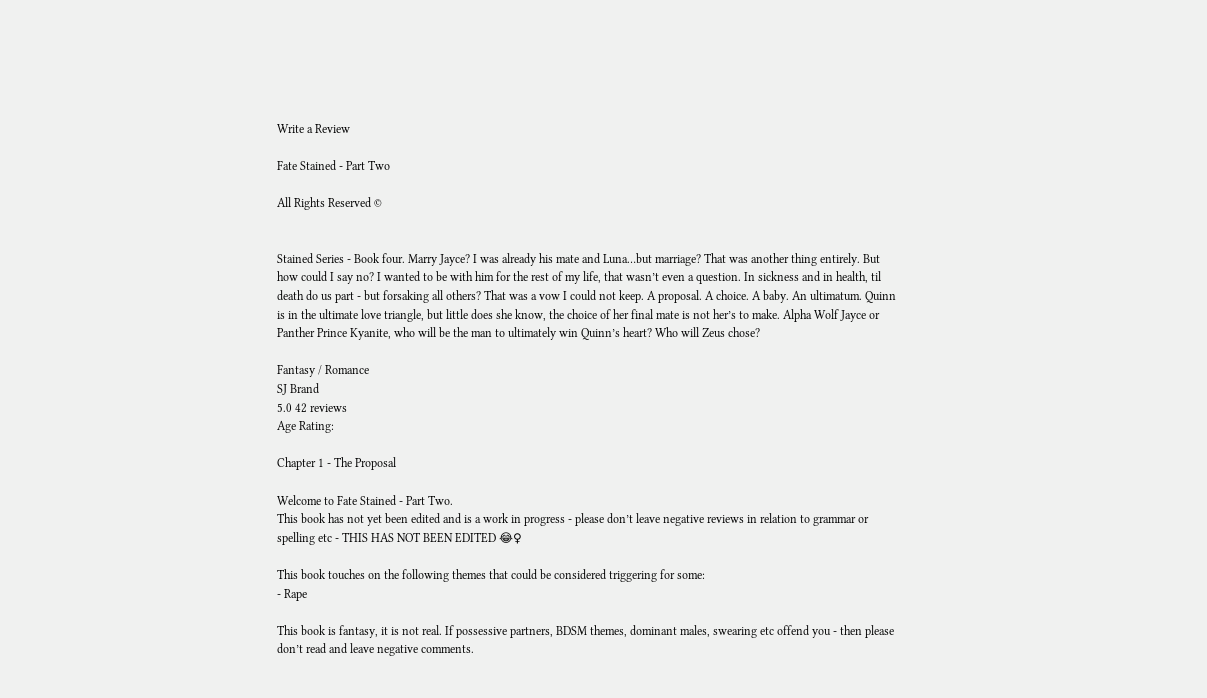Write a Review

Fate Stained - Part Two

All Rights Reserved ©


Stained Series - Book four. Marry Jayce? I was already his mate and Luna…but marriage? That was another thing entirely. But how could I say no? I wanted to be with him for the rest of my life, that wasn’t even a question. In sickness and in health, til death do us part - but forsaking all others? That was a vow I could not keep. A proposal. A choice. A baby. An ultimatum. Quinn is in the ultimate love triangle, but little does she know, the choice of her final mate is not her’s to make. Alpha Wolf Jayce or Panther Prince Kyanite, who will be the man to ultimately win Quinn’s heart? Who will Zeus chose?

Fantasy / Romance
SJ Brand
5.0 42 reviews
Age Rating:

Chapter 1 - The Proposal

Welcome to Fate Stained - Part Two.
This book has not yet been edited and is a work in progress - please don’t leave negative reviews in relation to grammar or spelling etc - THIS HAS NOT BEEN EDITED 😂♀

This book touches on the following themes that could be considered triggering for some:
- Rape

This book is fantasy, it is not real. If possessive partners, BDSM themes, dominant males, swearing etc offend you - then please don’t read and leave negative comments.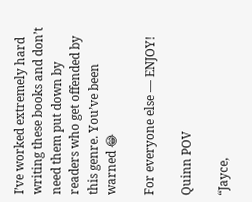I’ve worked extremely hard writing these books and don’t need them put down by readers who get offended by this genre. You’ve been warned 😂

For everyone else — ENJOY!

Quinn POV

“Jayce,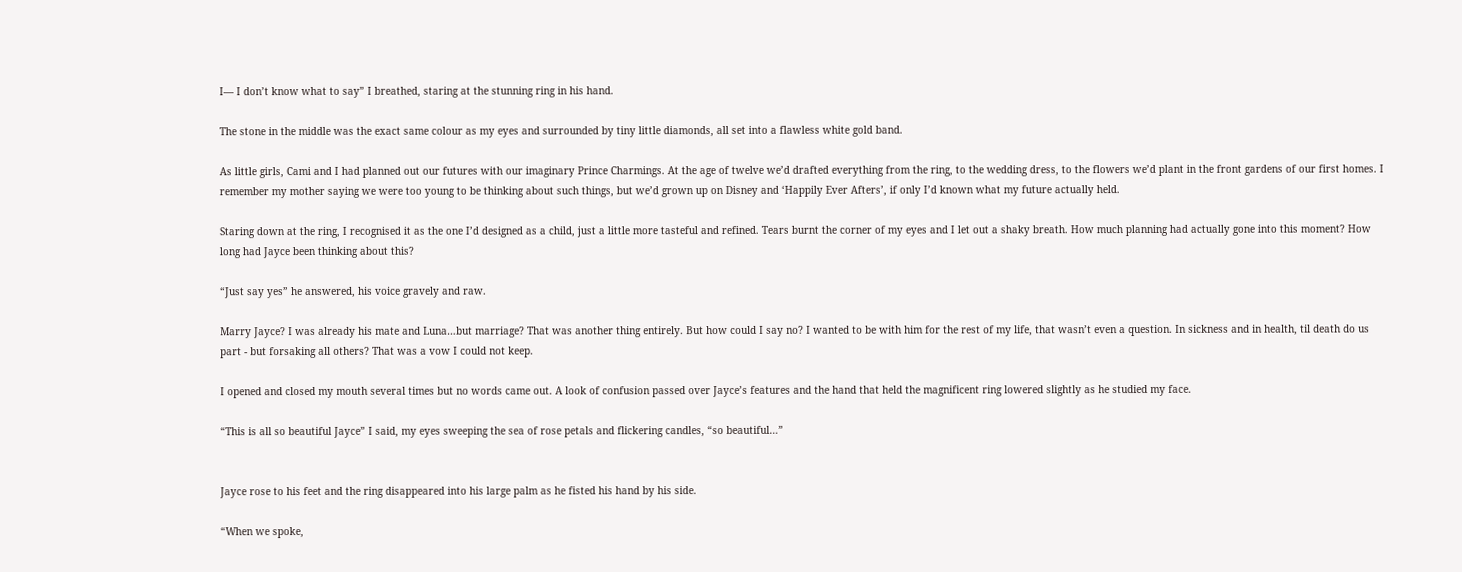I— I don’t know what to say” I breathed, staring at the stunning ring in his hand.

The stone in the middle was the exact same colour as my eyes and surrounded by tiny little diamonds, all set into a flawless white gold band.

As little girls, Cami and I had planned out our futures with our imaginary Prince Charmings. At the age of twelve we’d drafted everything from the ring, to the wedding dress, to the flowers we’d plant in the front gardens of our first homes. I remember my mother saying we were too young to be thinking about such things, but we’d grown up on Disney and ‘Happily Ever Afters’, if only I’d known what my future actually held.

Staring down at the ring, I recognised it as the one I’d designed as a child, just a little more tasteful and refined. Tears burnt the corner of my eyes and I let out a shaky breath. How much planning had actually gone into this moment? How long had Jayce been thinking about this?

“Just say yes” he answered, his voice gravely and raw.

Marry Jayce? I was already his mate and Luna…but marriage? That was another thing entirely. But how could I say no? I wanted to be with him for the rest of my life, that wasn’t even a question. In sickness and in health, til death do us part - but forsaking all others? That was a vow I could not keep.

I opened and closed my mouth several times but no words came out. A look of confusion passed over Jayce’s features and the hand that held the magnificent ring lowered slightly as he studied my face.

“This is all so beautiful Jayce” I said, my eyes sweeping the sea of rose petals and flickering candles, “so beautiful…”


Jayce rose to his feet and the ring disappeared into his large palm as he fisted his hand by his side.

“When we spoke,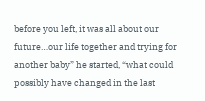before you left, it was all about our future…our life together and trying for another baby” he started, “what could possibly have changed in the last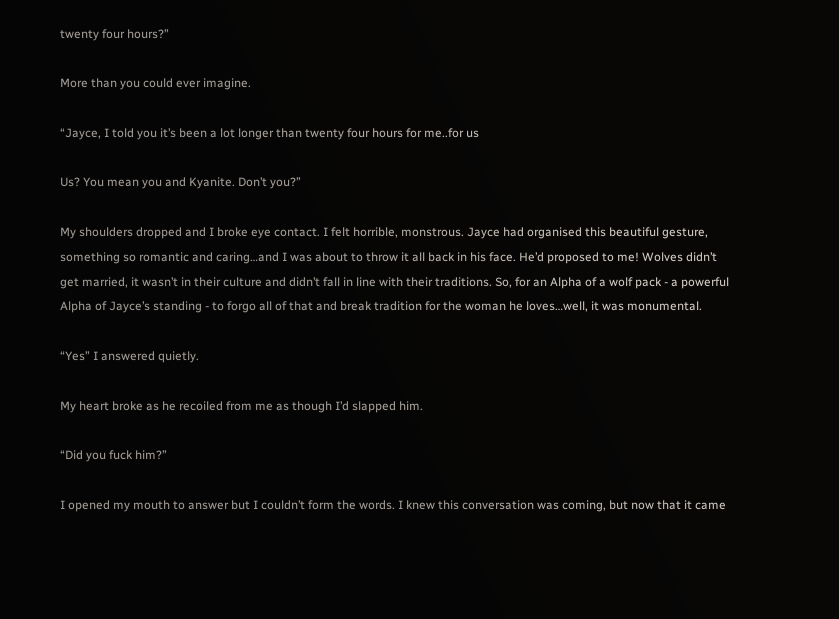twenty four hours?”

More than you could ever imagine.

“Jayce, I told you it’s been a lot longer than twenty four hours for me..for us

Us? You mean you and Kyanite. Don’t you?”

My shoulders dropped and I broke eye contact. I felt horrible, monstrous. Jayce had organised this beautiful gesture, something so romantic and caring…and I was about to throw it all back in his face. He’d proposed to me! Wolves didn’t get married, it wasn’t in their culture and didn’t fall in line with their traditions. So, for an Alpha of a wolf pack - a powerful Alpha of Jayce’s standing - to forgo all of that and break tradition for the woman he loves…well, it was monumental.

“Yes” I answered quietly.

My heart broke as he recoiled from me as though I’d slapped him.

“Did you fuck him?”

I opened my mouth to answer but I couldn’t form the words. I knew this conversation was coming, but now that it came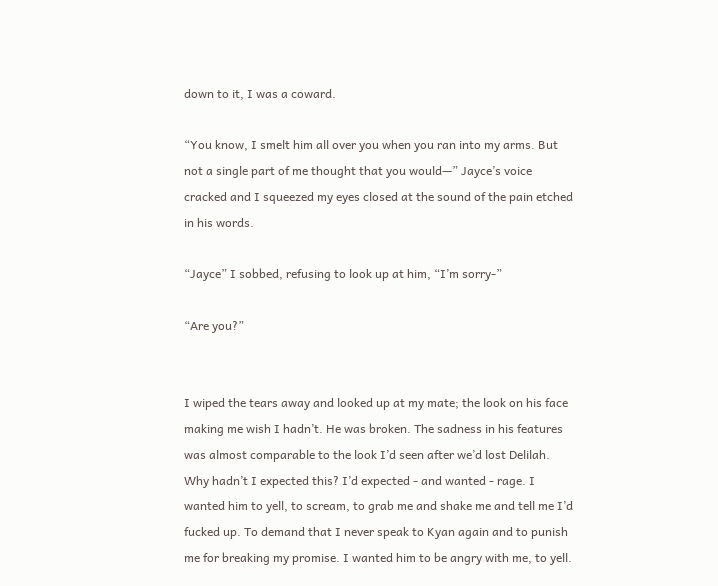down to it, I was a coward.

“You know, I smelt him all over you when you ran into my arms. But not a single part of me thought that you would—” Jayce’s voice cracked and I squeezed my eyes closed at the sound of the pain etched in his words.

“Jayce” I sobbed, refusing to look up at him, “I’m sorry-”

“Are you?”


I wiped the tears away and looked up at my mate; the look on his face making me wish I hadn’t. He was broken. The sadness in his features was almost comparable to the look I’d seen after we’d lost Delilah. Why hadn’t I expected this? I’d expected - and wanted - rage. I wanted him to yell, to scream, to grab me and shake me and tell me I’d fucked up. To demand that I never speak to Kyan again and to punish me for breaking my promise. I wanted him to be angry with me, to yell.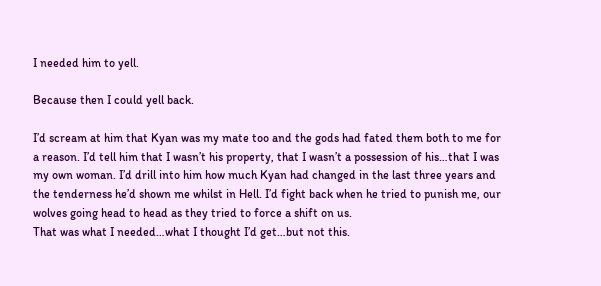I needed him to yell.

Because then I could yell back.

I’d scream at him that Kyan was my mate too and the gods had fated them both to me for a reason. I’d tell him that I wasn’t his property, that I wasn’t a possession of his…that I was my own woman. I’d drill into him how much Kyan had changed in the last three years and the tenderness he’d shown me whilst in Hell. I’d fight back when he tried to punish me, our wolves going head to head as they tried to force a shift on us.
That was what I needed…what I thought I’d get…but not this.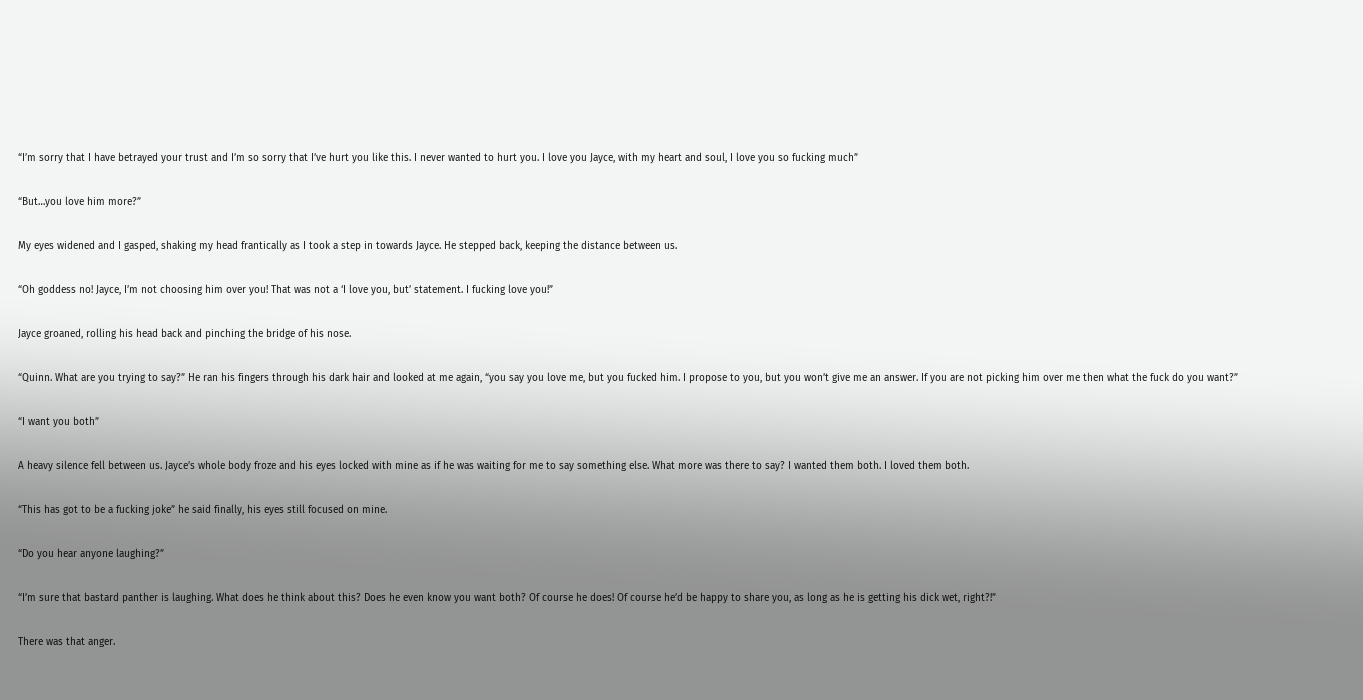“I’m sorry that I have betrayed your trust and I’m so sorry that I’ve hurt you like this. I never wanted to hurt you. I love you Jayce, with my heart and soul, I love you so fucking much”

“But…you love him more?”

My eyes widened and I gasped, shaking my head frantically as I took a step in towards Jayce. He stepped back, keeping the distance between us.

“Oh goddess no! Jayce, I’m not choosing him over you! That was not a ‘I love you, but’ statement. I fucking love you!”

Jayce groaned, rolling his head back and pinching the bridge of his nose.

“Quinn. What are you trying to say?” He ran his fingers through his dark hair and looked at me again, “you say you love me, but you fucked him. I propose to you, but you won’t give me an answer. If you are not picking him over me then what the fuck do you want?”

“I want you both”

A heavy silence fell between us. Jayce’s whole body froze and his eyes locked with mine as if he was waiting for me to say something else. What more was there to say? I wanted them both. I loved them both.

“This has got to be a fucking joke” he said finally, his eyes still focused on mine.

“Do you hear anyone laughing?”

“I’m sure that bastard panther is laughing. What does he think about this? Does he even know you want both? Of course he does! Of course he’d be happy to share you, as long as he is getting his dick wet, right?!”

There was that anger.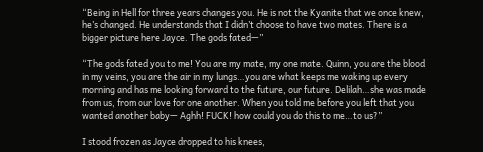“Being in Hell for three years changes you. He is not the Kyanite that we once knew, he’s changed. He understands that I didn’t choose to have two mates. There is a bigger picture here Jayce. The gods fated—”

“The gods fated you to me! You are my mate, my one mate. Quinn, you are the blood in my veins, you are the air in my lungs…you are what keeps me waking up every morning and has me looking forward to the future, our future. Delilah…she was made from us, from our love for one another. When you told me before you left that you wanted another baby— Aghh! FUCK! how could you do this to me…to us?”

I stood frozen as Jayce dropped to his knees,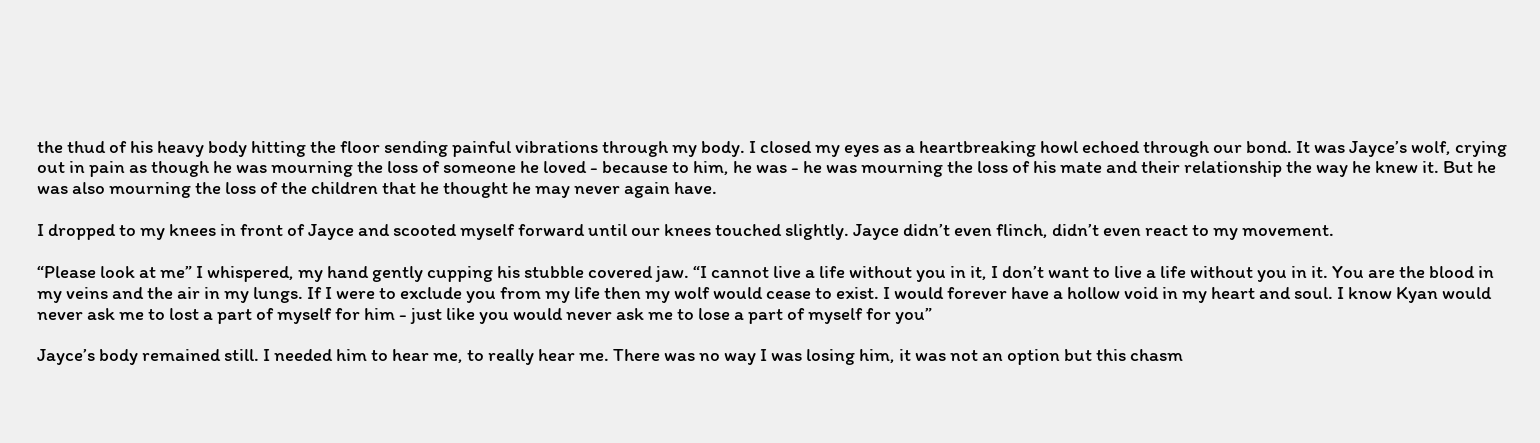the thud of his heavy body hitting the floor sending painful vibrations through my body. I closed my eyes as a heartbreaking howl echoed through our bond. It was Jayce’s wolf, crying out in pain as though he was mourning the loss of someone he loved - because to him, he was - he was mourning the loss of his mate and their relationship the way he knew it. But he was also mourning the loss of the children that he thought he may never again have.

I dropped to my knees in front of Jayce and scooted myself forward until our knees touched slightly. Jayce didn’t even flinch, didn’t even react to my movement.

“Please look at me” I whispered, my hand gently cupping his stubble covered jaw. “I cannot live a life without you in it, I don’t want to live a life without you in it. You are the blood in my veins and the air in my lungs. If I were to exclude you from my life then my wolf would cease to exist. I would forever have a hollow void in my heart and soul. I know Kyan would never ask me to lost a part of myself for him - just like you would never ask me to lose a part of myself for you”

Jayce’s body remained still. I needed him to hear me, to really hear me. There was no way I was losing him, it was not an option but this chasm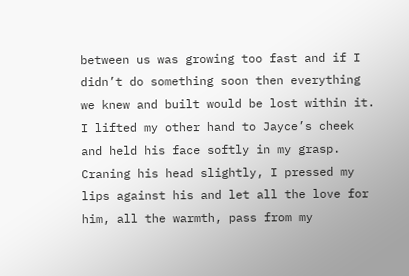between us was growing too fast and if I didn’t do something soon then everything we knew and built would be lost within it.
I lifted my other hand to Jayce’s cheek and held his face softly in my grasp. Craning his head slightly, I pressed my lips against his and let all the love for him, all the warmth, pass from my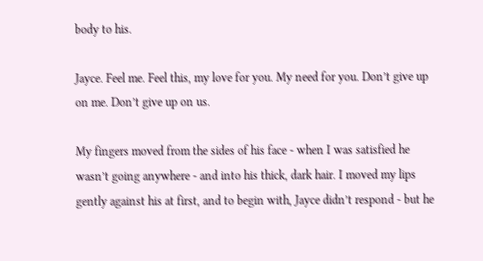body to his.

Jayce. Feel me. Feel this, my love for you. My need for you. Don’t give up on me. Don’t give up on us.

My fingers moved from the sides of his face - when I was satisfied he wasn’t going anywhere - and into his thick, dark hair. I moved my lips gently against his at first, and to begin with, Jayce didn’t respond - but he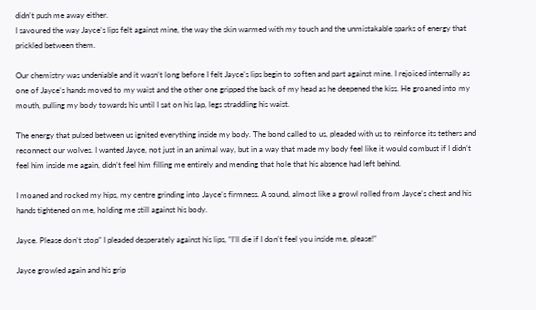didn’t push me away either.
I savoured the way Jayce’s lips felt against mine, the way the skin warmed with my touch and the unmistakable sparks of energy that prickled between them.

Our chemistry was undeniable and it wasn’t long before I felt Jayce’s lips begin to soften and part against mine. I rejoiced internally as one of Jayce’s hands moved to my waist and the other one gripped the back of my head as he deepened the kiss. He groaned into my mouth, pulling my body towards his until I sat on his lap, legs straddling his waist.

The energy that pulsed between us ignited everything inside my body. The bond called to us, pleaded with us to reinforce its tethers and reconnect our wolves. I wanted Jayce, not just in an animal way, but in a way that made my body feel like it would combust if I didn’t feel him inside me again, didn’t feel him filling me entirely and mending that hole that his absence had left behind.

I moaned and rocked my hips, my centre grinding into Jayce’s firmness. A sound, almost like a growl rolled from Jayce’s chest and his hands tightened on me, holding me still against his body.

Jayce. Please don’t stop” I pleaded desperately against his lips, “I’ll die if I don’t feel you inside me, please!”

Jayce growled again and his grip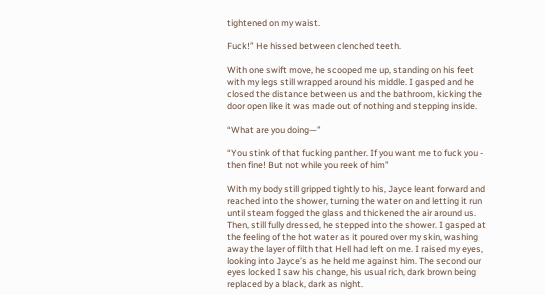tightened on my waist.

Fuck!” He hissed between clenched teeth.

With one swift move, he scooped me up, standing on his feet with my legs still wrapped around his middle. I gasped and he closed the distance between us and the bathroom, kicking the door open like it was made out of nothing and stepping inside.

“What are you doing—”

“You stink of that fucking panther. If you want me to fuck you - then fine! But not while you reek of him”

With my body still gripped tightly to his, Jayce leant forward and reached into the shower, turning the water on and letting it run until steam fogged the glass and thickened the air around us. Then, still fully dressed, he stepped into the shower. I gasped at the feeling of the hot water as it poured over my skin, washing away the layer of filth that Hell had left on me. I raised my eyes, looking into Jayce’s as he held me against him. The second our eyes locked I saw his change, his usual rich, dark brown being replaced by a black, dark as night.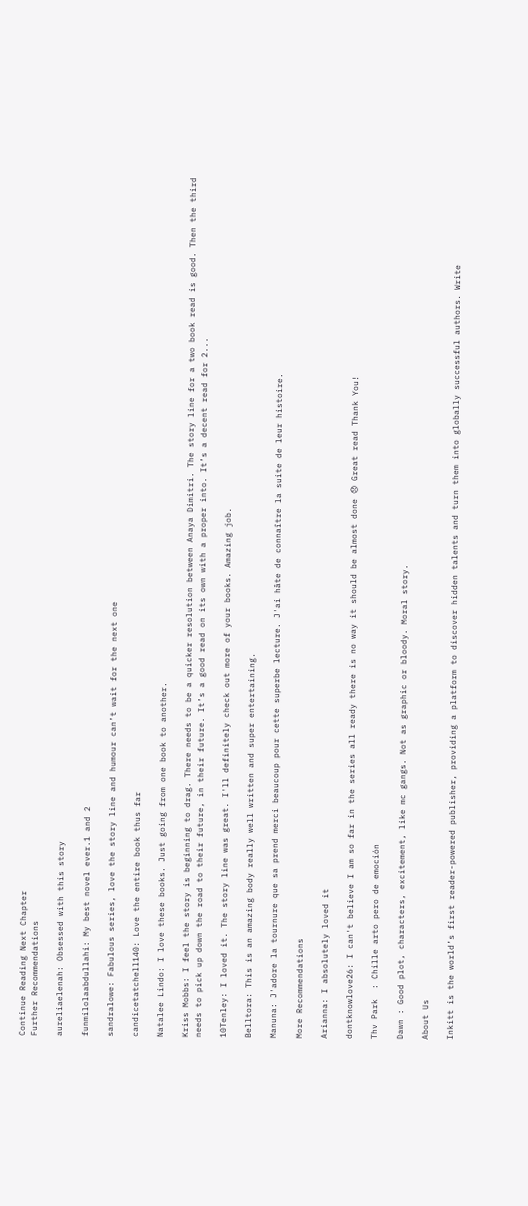Continue Reading Next Chapter
Further Recommendations

aureliaelenah: Obsessed with this story

funmilolaabdullahi: My best novel ever.1 and 2

sandralowe: Fabulous series, love the story line and humour can’t wait for the next one

candicetatchell140: Love the entire book thus far

Natalee Lindo: I love these books. Just going from one book to another.

Kriss Mobbs: I feel the story is beginning to drag. There needs to be a quicker resolution between Anaya Dimitri. The story line for a two book read is good. Then the third needs to pick up down the road to their future, in their future. It’s a good read on its own with a proper into. It’s a decent read for 2...

10Tenley: I loved it. The story line was great. I'll definitely check out more of your books. Amazing job.

Belltora: This is an amazing body really well written and super entertaining.

Manuna: J'adore la tournure que sa prend merci beaucoup pour cette superbe lecture. J'ai hâte de connaître la suite de leur histoire.

More Recommendations

Arianna: I absolutely loved it

dontknowlove26: I can't believe I am so far in the series all ready there is no way it should be almost done 😞 Great read Thank You!

Thv Park  : Chille arto pero de emoción

Dawn : Good plot, characters, excitement, like mc gangs. Not as graphic or bloody. Moral story.

About Us

Inkitt is the world’s first reader-powered publisher, providing a platform to discover hidden talents and turn them into globally successful authors. Write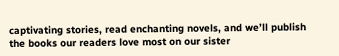captivating stories, read enchanting novels, and we’ll publish the books our readers love most on our sister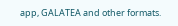app, GALATEA and other formats.